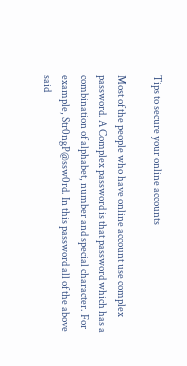Tips to secure your online accounts

Most of the people who have online account use complex password. A Complex password is that password which has a combination of alphabet, number and special character. For example, Str0ngP@ssw0rd. In this password all of the above said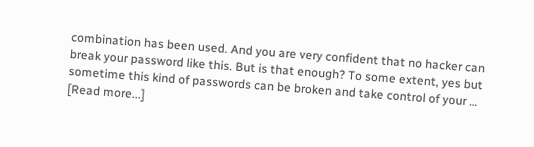combination has been used. And you are very confident that no hacker can break your password like this. But is that enough? To some extent, yes but sometime this kind of passwords can be broken and take control of your … [Read more...]